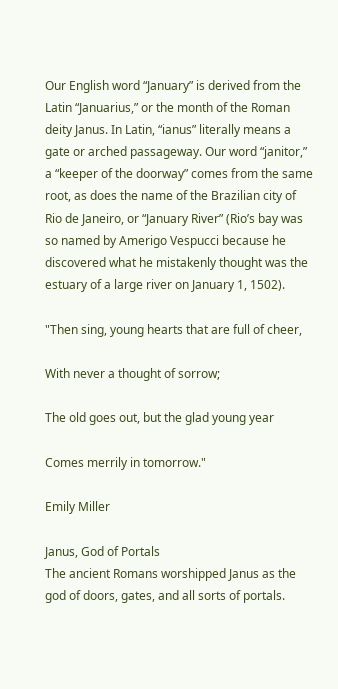Our English word “January” is derived from the Latin “Januarius,” or the month of the Roman deity Janus. In Latin, “ianus” literally means a gate or arched passageway. Our word “janitor,” a “keeper of the doorway” comes from the same root, as does the name of the Brazilian city of Rio de Janeiro, or “January River” (Rio’s bay was so named by Amerigo Vespucci because he discovered what he mistakenly thought was the estuary of a large river on January 1, 1502).

"Then sing, young hearts that are full of cheer,

With never a thought of sorrow;

The old goes out, but the glad young year

Comes merrily in tomorrow."

Emily Miller

Janus, God of Portals
The ancient Romans worshipped Janus as the god of doors, gates, and all sorts of portals.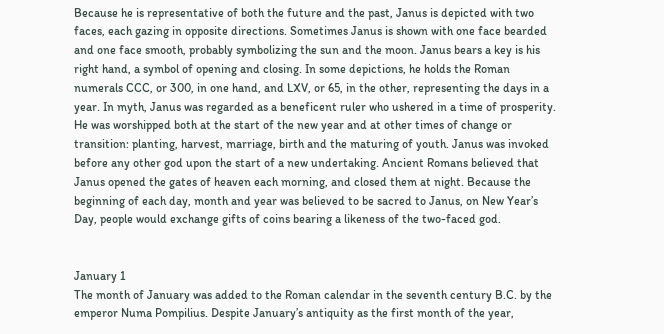Because he is representative of both the future and the past, Janus is depicted with two faces, each gazing in opposite directions. Sometimes Janus is shown with one face bearded and one face smooth, probably symbolizing the sun and the moon. Janus bears a key is his right hand, a symbol of opening and closing. In some depictions, he holds the Roman numerals CCC, or 300, in one hand, and LXV, or 65, in the other, representing the days in a year. In myth, Janus was regarded as a beneficent ruler who ushered in a time of prosperity. He was worshipped both at the start of the new year and at other times of change or transition: planting, harvest, marriage, birth and the maturing of youth. Janus was invoked before any other god upon the start of a new undertaking. Ancient Romans believed that Janus opened the gates of heaven each morning, and closed them at night. Because the beginning of each day, month and year was believed to be sacred to Janus, on New Year’s Day, people would exchange gifts of coins bearing a likeness of the two-faced god.


January 1
The month of January was added to the Roman calendar in the seventh century B.C. by the emperor Numa Pompilius. Despite January’s antiquity as the first month of the year,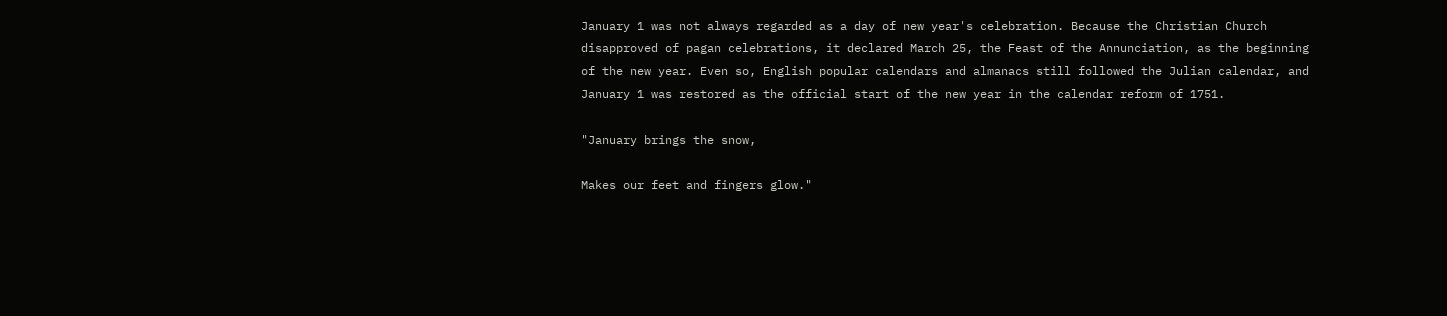January 1 was not always regarded as a day of new year's celebration. Because the Christian Church disapproved of pagan celebrations, it declared March 25, the Feast of the Annunciation, as the beginning of the new year. Even so, English popular calendars and almanacs still followed the Julian calendar, and January 1 was restored as the official start of the new year in the calendar reform of 1751.

"January brings the snow,

Makes our feet and fingers glow."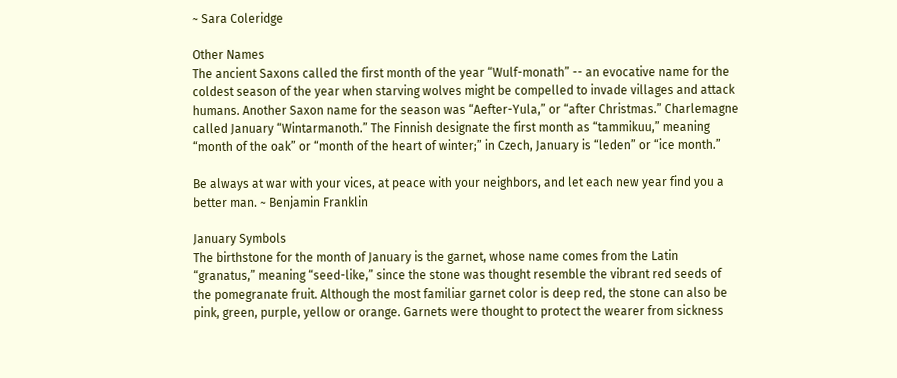~ Sara Coleridge

Other Names
The ancient Saxons called the first month of the year “Wulf-monath” -- an evocative name for the coldest season of the year when starving wolves might be compelled to invade villages and attack humans. Another Saxon name for the season was “Aefter-Yula,” or “after Christmas.” Charlemagne called January “Wintarmanoth.” The Finnish designate the first month as “tammikuu,” meaning “month of the oak” or “month of the heart of winter;” in Czech, January is “leden” or “ice month.”

Be always at war with your vices, at peace with your neighbors, and let each new year find you a better man. ~ Benjamin Franklin

January Symbols
The birthstone for the month of January is the garnet, whose name comes from the Latin “granatus,” meaning “seed-like,” since the stone was thought resemble the vibrant red seeds of the pomegranate fruit. Although the most familiar garnet color is deep red, the stone can also be pink, green, purple, yellow or orange. Garnets were thought to protect the wearer from sickness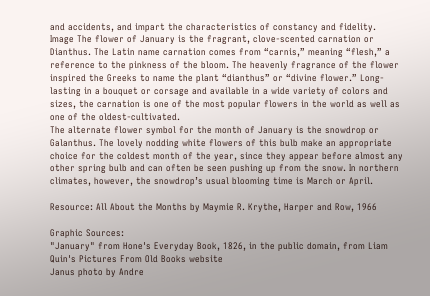and accidents, and impart the characteristics of constancy and fidelity.
Image The flower of January is the fragrant, clove-scented carnation or Dianthus. The Latin name carnation comes from “carnis,” meaning “flesh,” a reference to the pinkness of the bloom. The heavenly fragrance of the flower inspired the Greeks to name the plant “dianthus” or “divine flower.” Long-lasting in a bouquet or corsage and available in a wide variety of colors and sizes, the carnation is one of the most popular flowers in the world as well as one of the oldest-cultivated.
The alternate flower symbol for the month of January is the snowdrop or Galanthus. The lovely nodding white flowers of this bulb make an appropriate choice for the coldest month of the year, since they appear before almost any other spring bulb and can often be seen pushing up from the snow. In northern climates, however, the snowdrop’s usual blooming time is March or April.

Resource: All About the Months by Maymie R. Krythe, Harper and Row, 1966

Graphic Sources:
"January" from Hone's Everyday Book, 1826, in the public domain, from Liam Quin's Pictures From Old Books website
Janus photo by Andre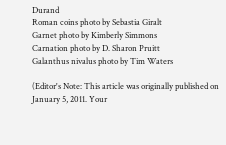Durand
Roman coins photo by Sebastia Giralt
Garnet photo by Kimberly Simmons
Carnation photo by D. Sharon Pruitt
Galanthus nivalus photo by Tim Waters

(Editor's Note: This article was originally published on January 5, 2011. Your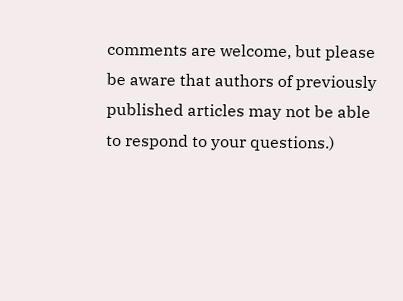comments are welcome, but please be aware that authors of previously published articles may not be able to respond to your questions.)